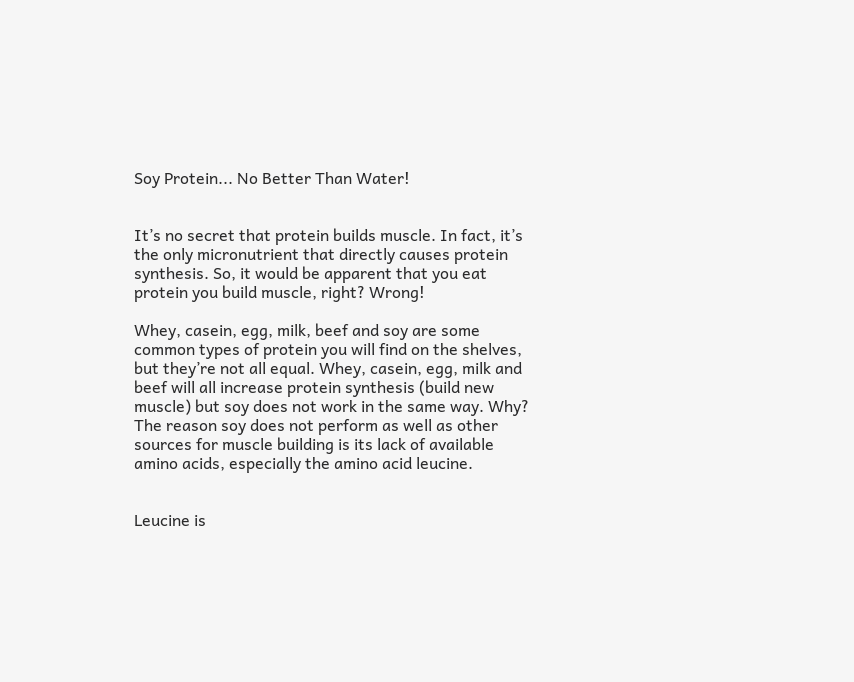Soy Protein... No Better Than Water!


It’s no secret that protein builds muscle. In fact, it’s the only micronutrient that directly causes protein synthesis. So, it would be apparent that you eat protein you build muscle, right? Wrong!

Whey, casein, egg, milk, beef and soy are some common types of protein you will find on the shelves, but they’re not all equal. Whey, casein, egg, milk and beef will all increase protein synthesis (build new muscle) but soy does not work in the same way. Why? The reason soy does not perform as well as other sources for muscle building is its lack of available amino acids, especially the amino acid leucine.


Leucine is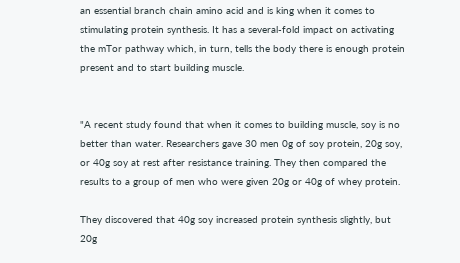an essential branch chain amino acid and is king when it comes to stimulating protein synthesis. It has a several-fold impact on activating the mTor pathway which, in turn, tells the body there is enough protein present and to start building muscle.


"A recent study found that when it comes to building muscle, soy is no better than water. Researchers gave 30 men 0g of soy protein, 20g soy, or 40g soy at rest after resistance training. They then compared the results to a group of men who were given 20g or 40g of whey protein.

They discovered that 40g soy increased protein synthesis slightly, but 20g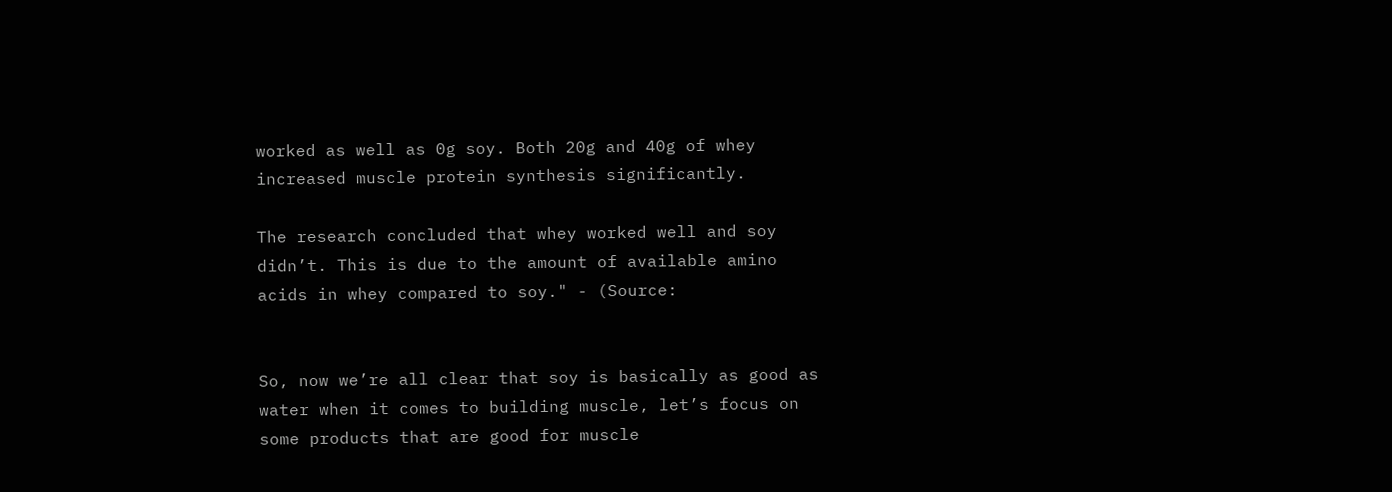worked as well as 0g soy. Both 20g and 40g of whey increased muscle protein synthesis significantly.

The research concluded that whey worked well and soy didn’t. This is due to the amount of available amino acids in whey compared to soy." - (Source:


So, now we’re all clear that soy is basically as good as water when it comes to building muscle, let’s focus on some products that are good for muscle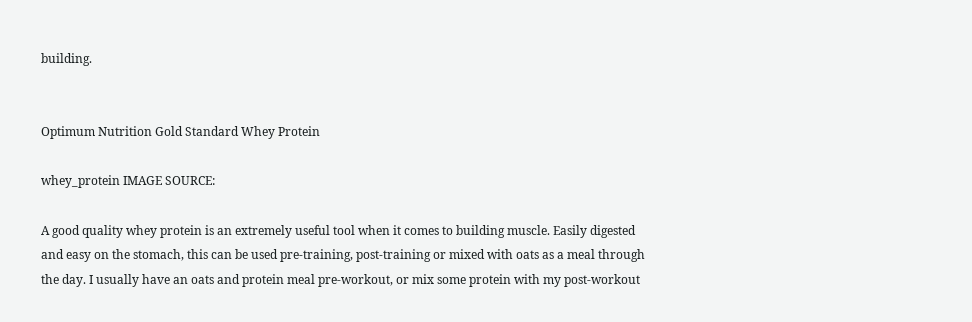building.


Optimum Nutrition Gold Standard Whey Protein

whey_protein IMAGE SOURCE:

A good quality whey protein is an extremely useful tool when it comes to building muscle. Easily digested and easy on the stomach, this can be used pre-training, post-training or mixed with oats as a meal through the day. I usually have an oats and protein meal pre-workout, or mix some protein with my post-workout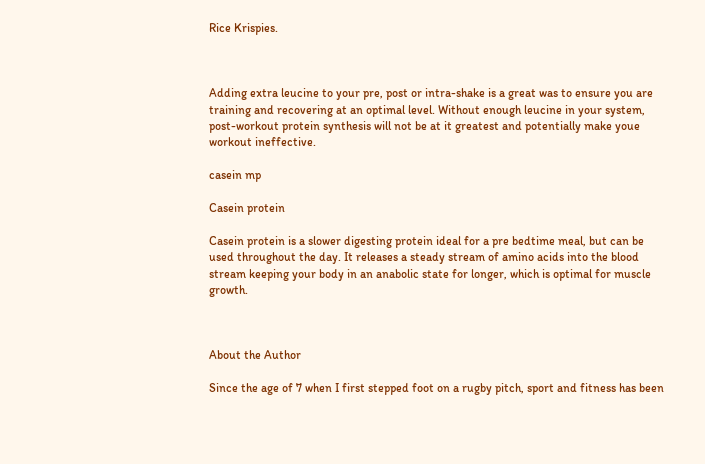Rice Krispies.



Adding extra leucine to your pre, post or intra-shake is a great was to ensure you are training and recovering at an optimal level. Without enough leucine in your system, post-workout protein synthesis will not be at it greatest and potentially make youe workout ineffective.

casein mp

Casein protein

Casein protein is a slower digesting protein ideal for a pre bedtime meal, but can be used throughout the day. It releases a steady stream of amino acids into the blood stream keeping your body in an anabolic state for longer, which is optimal for muscle growth.



About the Author

Since the age of 7 when I first stepped foot on a rugby pitch, sport and fitness has been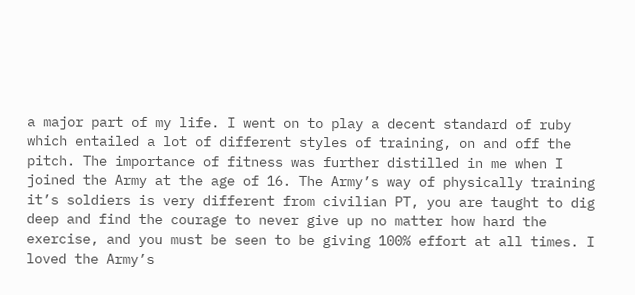a major part of my life. I went on to play a decent standard of ruby which entailed a lot of different styles of training, on and off the pitch. The importance of fitness was further distilled in me when I joined the Army at the age of 16. The Army’s way of physically training it’s soldiers is very different from civilian PT, you are taught to dig deep and find the courage to never give up no matter how hard the exercise, and you must be seen to be giving 100% effort at all times. I loved the Army’s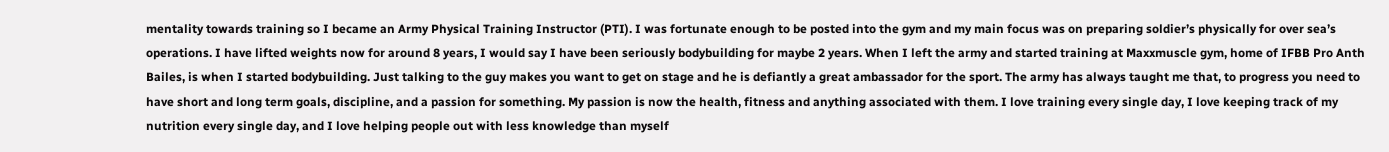mentality towards training so I became an Army Physical Training Instructor (PTI). I was fortunate enough to be posted into the gym and my main focus was on preparing soldier’s physically for over sea’s operations. I have lifted weights now for around 8 years, I would say I have been seriously bodybuilding for maybe 2 years. When I left the army and started training at Maxxmuscle gym, home of IFBB Pro Anth Bailes, is when I started bodybuilding. Just talking to the guy makes you want to get on stage and he is defiantly a great ambassador for the sport. The army has always taught me that, to progress you need to have short and long term goals, discipline, and a passion for something. My passion is now the health, fitness and anything associated with them. I love training every single day, I love keeping track of my nutrition every single day, and I love helping people out with less knowledge than myself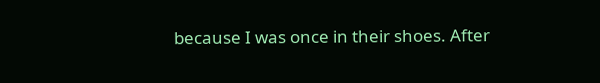because I was once in their shoes. After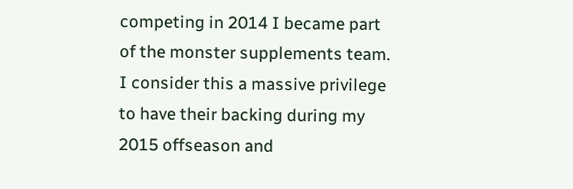competing in 2014 I became part of the monster supplements team. I consider this a massive privilege to have their backing during my 2015 offseason and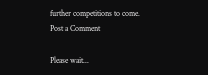further competitions to come.
Post a Comment

Please wait...